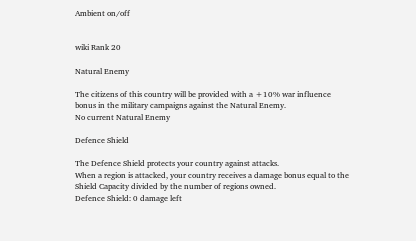Ambient on/off


wiki Rank 20

Natural Enemy

The citizens of this country will be provided with a +10% war influence bonus in the military campaigns against the Natural Enemy.
No current Natural Enemy

Defence Shield

The Defence Shield protects your country against attacks.
When a region is attacked, your country receives a damage bonus equal to the Shield Capacity divided by the number of regions owned.
Defence Shield: 0 damage left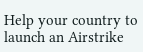Help your country to launch an Airstrike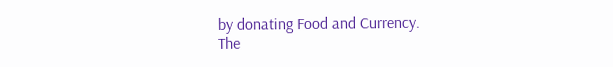by donating Food and Currency.
The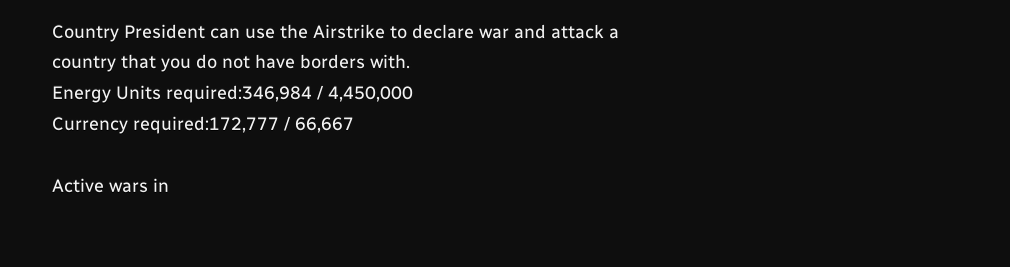Country President can use the Airstrike to declare war and attack a country that you do not have borders with.
Energy Units required:346,984 / 4,450,000
Currency required:172,777 / 66,667

Active wars in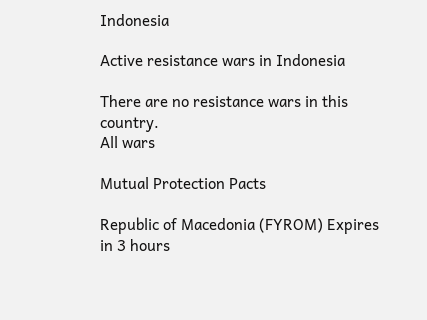Indonesia

Active resistance wars in Indonesia

There are no resistance wars in this country.
All wars

Mutual Protection Pacts

Republic of Macedonia (FYROM) Expires in 3 hours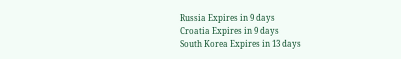Russia Expires in 9 days
Croatia Expires in 9 days
South Korea Expires in 13 days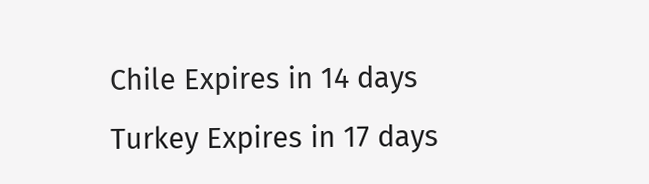Chile Expires in 14 days
Turkey Expires in 17 days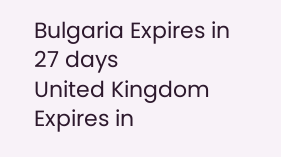Bulgaria Expires in 27 days
United Kingdom Expires in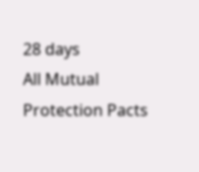28 days
All Mutual Protection Pacts